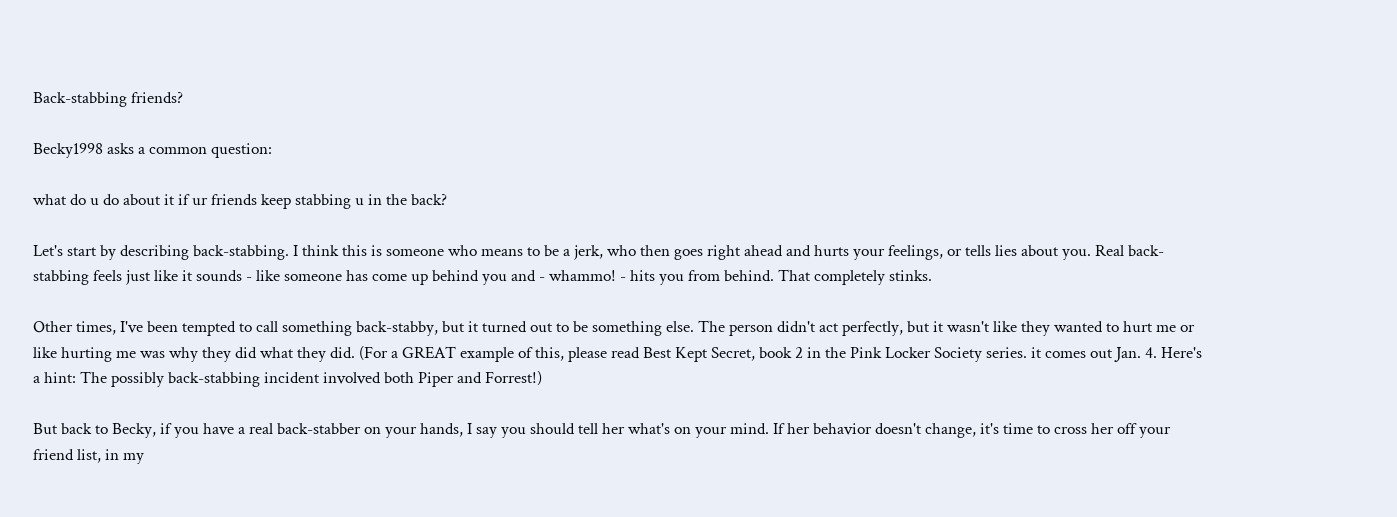Back-stabbing friends?

Becky1998 asks a common question:

what do u do about it if ur friends keep stabbing u in the back?

Let's start by describing back-stabbing. I think this is someone who means to be a jerk, who then goes right ahead and hurts your feelings, or tells lies about you. Real back-stabbing feels just like it sounds - like someone has come up behind you and - whammo! - hits you from behind. That completely stinks.

Other times, I've been tempted to call something back-stabby, but it turned out to be something else. The person didn't act perfectly, but it wasn't like they wanted to hurt me or like hurting me was why they did what they did. (For a GREAT example of this, please read Best Kept Secret, book 2 in the Pink Locker Society series. it comes out Jan. 4. Here's a hint: The possibly back-stabbing incident involved both Piper and Forrest!)

But back to Becky, if you have a real back-stabber on your hands, I say you should tell her what's on your mind. If her behavior doesn't change, it's time to cross her off your friend list, in my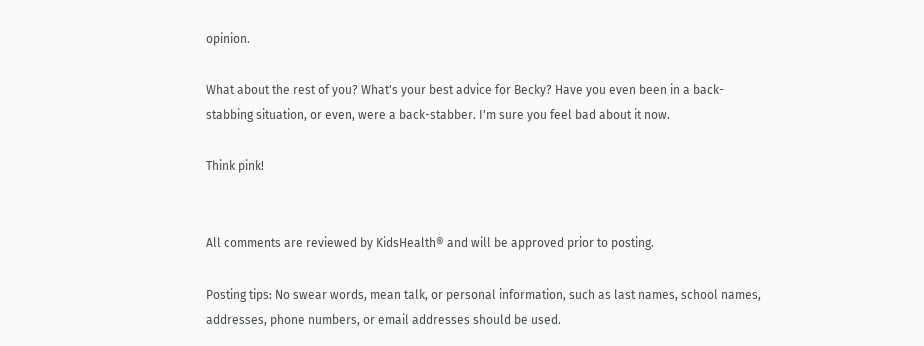opinion.

What about the rest of you? What's your best advice for Becky? Have you even been in a back-stabbing situation, or even, were a back-stabber. I'm sure you feel bad about it now.

Think pink!


All comments are reviewed by KidsHealth® and will be approved prior to posting.

Posting tips: No swear words, mean talk, or personal information, such as last names, school names, addresses, phone numbers, or email addresses should be used.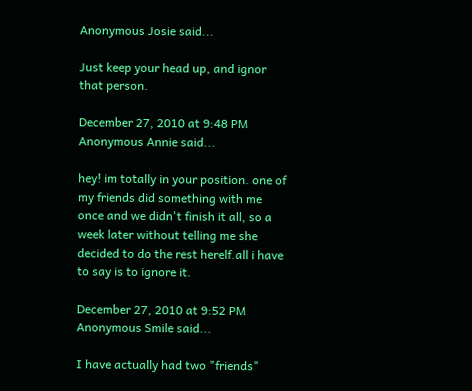Anonymous Josie said...

Just keep your head up, and ignor that person.

December 27, 2010 at 9:48 PM
Anonymous Annie said...

hey! im totally in your position. one of my friends did something with me once and we didn't finish it all, so a week later without telling me she decided to do the rest herelf.all i have to say is to ignore it.

December 27, 2010 at 9:52 PM
Anonymous Smile said...

I have actually had two "friends"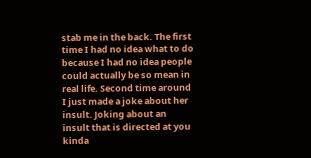stab me in the back. The first time I had no idea what to do because I had no idea people could actually be so mean in real life. Second time around I just made a joke about her insult. Joking about an insult that is directed at you kinda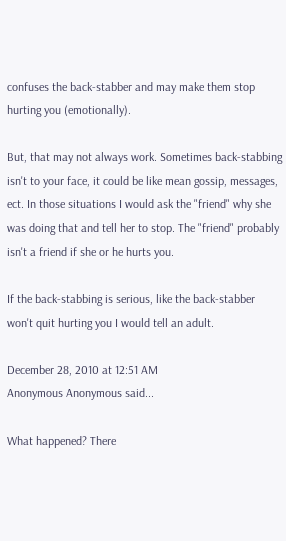confuses the back-stabber and may make them stop hurting you (emotionally).

But, that may not always work. Sometimes back-stabbing isn't to your face, it could be like mean gossip, messages, ect. In those situations I would ask the "friend" why she was doing that and tell her to stop. The "friend" probably isn't a friend if she or he hurts you.

If the back-stabbing is serious, like the back-stabber won't quit hurting you I would tell an adult.

December 28, 2010 at 12:51 AM
Anonymous Anonymous said...

What happened? There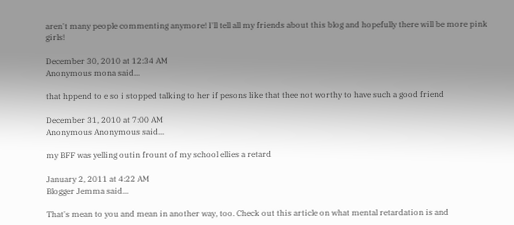aren't many people commenting anymore! I'll tell all my friends about this blog and hopefully there will be more pink girls!

December 30, 2010 at 12:34 AM
Anonymous mona said...

that hppend to e so i stopped talking to her if pesons like that thee not worthy to have such a good friend

December 31, 2010 at 7:00 AM
Anonymous Anonymous said...

my BFF was yelling outin frount of my school ellies a retard

January 2, 2011 at 4:22 AM
Blogger Jemma said...

That's mean to you and mean in another way, too. Check out this article on what mental retardation is and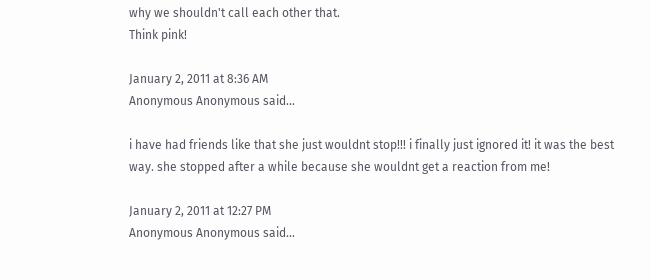why we shouldn't call each other that.
Think pink!

January 2, 2011 at 8:36 AM
Anonymous Anonymous said...

i have had friends like that she just wouldnt stop!!! i finally just ignored it! it was the best way. she stopped after a while because she wouldnt get a reaction from me!

January 2, 2011 at 12:27 PM
Anonymous Anonymous said...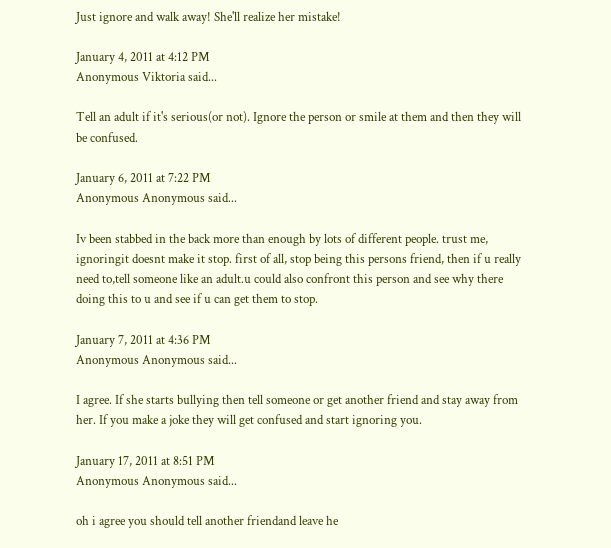Just ignore and walk away! She'll realize her mistake!

January 4, 2011 at 4:12 PM
Anonymous Viktoria said...

Tell an adult if it's serious(or not). Ignore the person or smile at them and then they will be confused.

January 6, 2011 at 7:22 PM
Anonymous Anonymous said...

Iv been stabbed in the back more than enough by lots of different people. trust me, ignoringit doesnt make it stop. first of all, stop being this persons friend, then if u really need to,tell someone like an adult.u could also confront this person and see why there doing this to u and see if u can get them to stop.

January 7, 2011 at 4:36 PM
Anonymous Anonymous said...

I agree. If she starts bullying then tell someone or get another friend and stay away from her. If you make a joke they will get confused and start ignoring you.

January 17, 2011 at 8:51 PM
Anonymous Anonymous said...

oh i agree you should tell another friendand leave he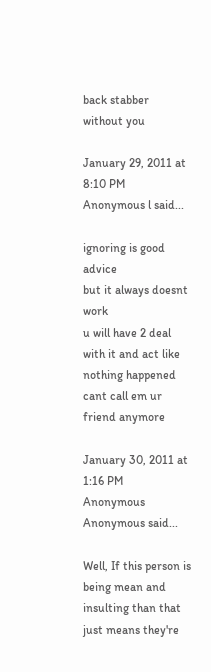back stabber without you

January 29, 2011 at 8:10 PM
Anonymous l said...

ignoring is good advice
but it always doesnt work
u will have 2 deal with it and act like nothing happened
cant call em ur friend anymore

January 30, 2011 at 1:16 PM
Anonymous Anonymous said...

Well, If this person is being mean and insulting than that just means they're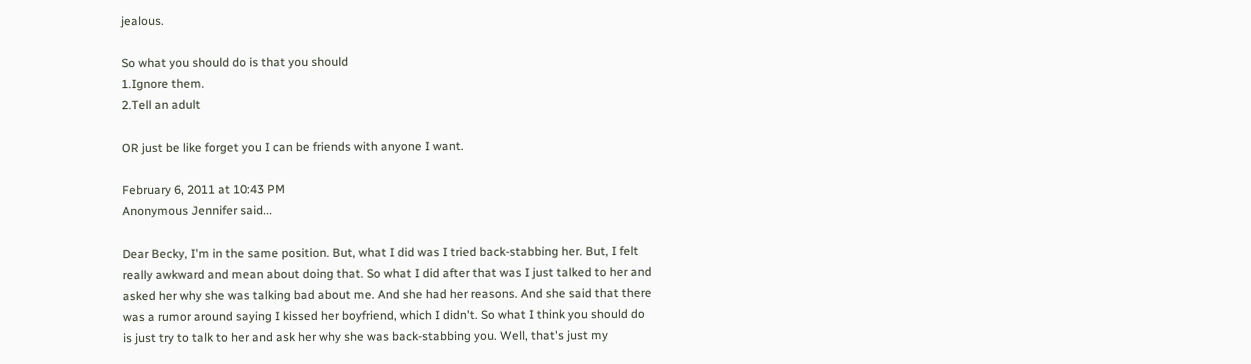jealous.

So what you should do is that you should
1.Ignore them.
2.Tell an adult

OR just be like forget you I can be friends with anyone I want.

February 6, 2011 at 10:43 PM
Anonymous Jennifer said...

Dear Becky, I'm in the same position. But, what I did was I tried back-stabbing her. But, I felt really awkward and mean about doing that. So what I did after that was I just talked to her and asked her why she was talking bad about me. And she had her reasons. And she said that there was a rumor around saying I kissed her boyfriend, which I didn't. So what I think you should do is just try to talk to her and ask her why she was back-stabbing you. Well, that's just my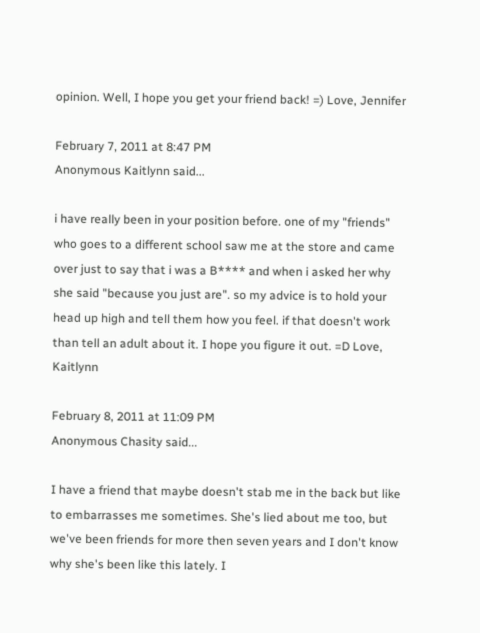opinion. Well, I hope you get your friend back! =) Love, Jennifer

February 7, 2011 at 8:47 PM
Anonymous Kaitlynn said...

i have really been in your position before. one of my "friends" who goes to a different school saw me at the store and came over just to say that i was a B**** and when i asked her why she said "because you just are". so my advice is to hold your head up high and tell them how you feel. if that doesn't work than tell an adult about it. I hope you figure it out. =D Love, Kaitlynn

February 8, 2011 at 11:09 PM
Anonymous Chasity said...

I have a friend that maybe doesn't stab me in the back but like to embarrasses me sometimes. She's lied about me too, but we've been friends for more then seven years and I don't know why she's been like this lately. I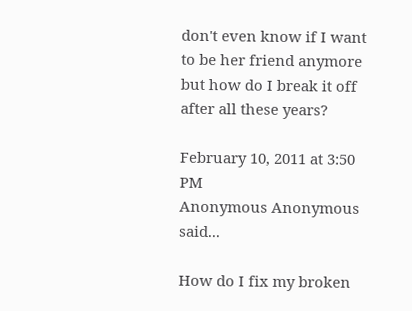don't even know if I want to be her friend anymore but how do I break it off after all these years?

February 10, 2011 at 3:50 PM
Anonymous Anonymous said...

How do I fix my broken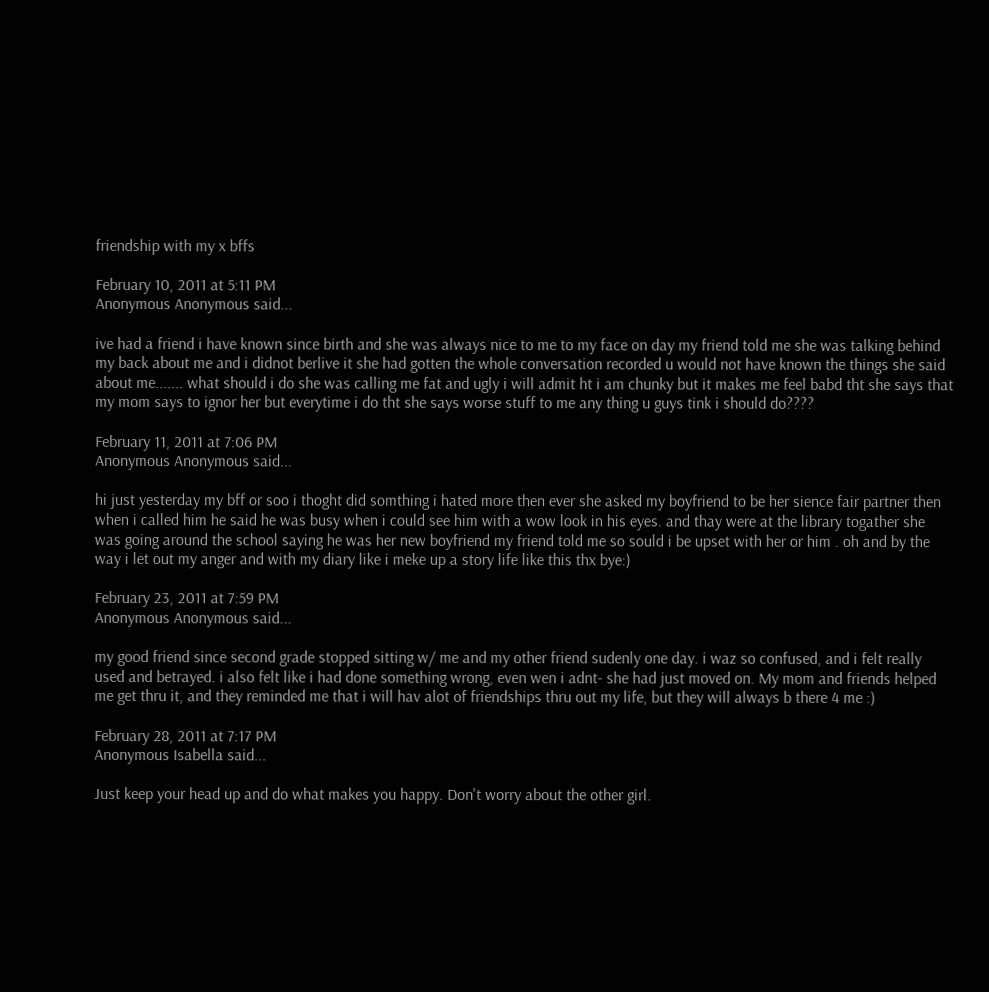friendship with my x bffs

February 10, 2011 at 5:11 PM
Anonymous Anonymous said...

ive had a friend i have known since birth and she was always nice to me to my face on day my friend told me she was talking behind my back about me and i didnot berlive it she had gotten the whole conversation recorded u would not have known the things she said about me....... what should i do she was calling me fat and ugly i will admit ht i am chunky but it makes me feel babd tht she says that my mom says to ignor her but everytime i do tht she says worse stuff to me any thing u guys tink i should do????

February 11, 2011 at 7:06 PM
Anonymous Anonymous said...

hi just yesterday my bff or soo i thoght did somthing i hated more then ever she asked my boyfriend to be her sience fair partner then when i called him he said he was busy when i could see him with a wow look in his eyes. and thay were at the library togather she was going around the school saying he was her new boyfriend my friend told me so sould i be upset with her or him . oh and by the way i let out my anger and with my diary like i meke up a story life like this thx bye:)

February 23, 2011 at 7:59 PM
Anonymous Anonymous said...

my good friend since second grade stopped sitting w/ me and my other friend sudenly one day. i waz so confused, and i felt really used and betrayed. i also felt like i had done something wrong, even wen i adnt- she had just moved on. My mom and friends helped me get thru it, and they reminded me that i will hav alot of friendships thru out my life, but they will always b there 4 me :)

February 28, 2011 at 7:17 PM
Anonymous Isabella said...

Just keep your head up and do what makes you happy. Don't worry about the other girl.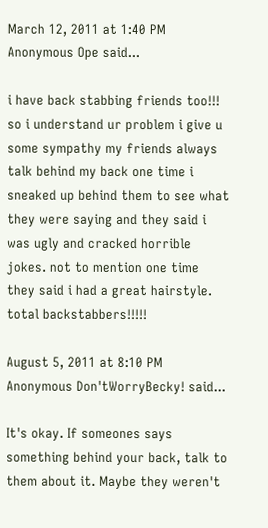March 12, 2011 at 1:40 PM
Anonymous Ope said...

i have back stabbing friends too!!! so i understand ur problem i give u some sympathy my friends always talk behind my back one time i sneaked up behind them to see what they were saying and they said i was ugly and cracked horrible jokes. not to mention one time they said i had a great hairstyle. total backstabbers!!!!!

August 5, 2011 at 8:10 PM
Anonymous Don'tWorryBecky! said...

It's okay. If someones says something behind your back, talk to them about it. Maybe they weren't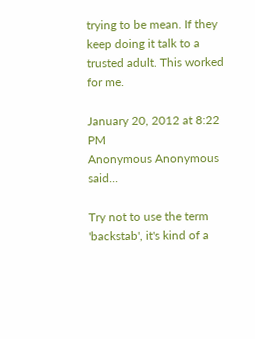trying to be mean. If they keep doing it talk to a trusted adult. This worked for me.

January 20, 2012 at 8:22 PM
Anonymous Anonymous said...

Try not to use the term 'backstab', it's kind of a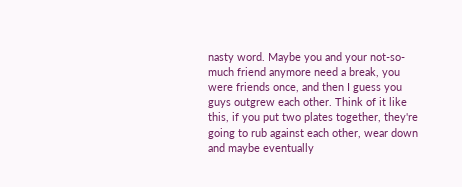nasty word. Maybe you and your not-so-much friend anymore need a break, you were friends once, and then I guess you guys outgrew each other. Think of it like this, if you put two plates together, they're going to rub against each other, wear down and maybe eventually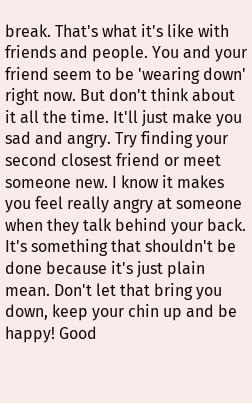break. That's what it's like with friends and people. You and your friend seem to be 'wearing down' right now. But don't think about it all the time. It'll just make you sad and angry. Try finding your second closest friend or meet someone new. I know it makes you feel really angry at someone when they talk behind your back. It's something that shouldn't be done because it's just plain mean. Don't let that bring you down, keep your chin up and be happy! Good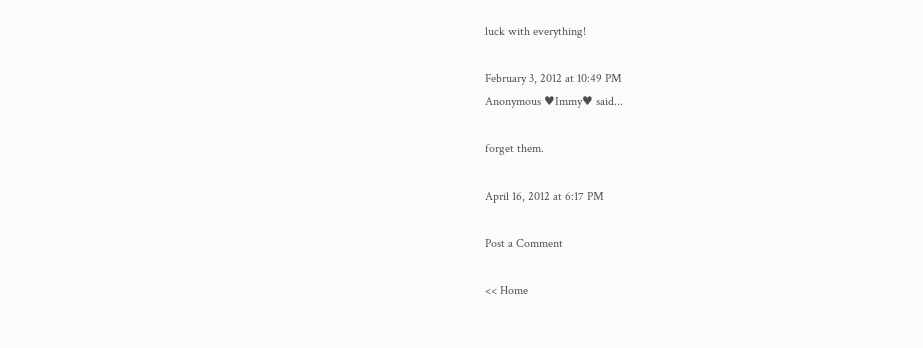luck with everything!

February 3, 2012 at 10:49 PM
Anonymous ♥Immy♥ said...

forget them.

April 16, 2012 at 6:17 PM

Post a Comment

<< Home